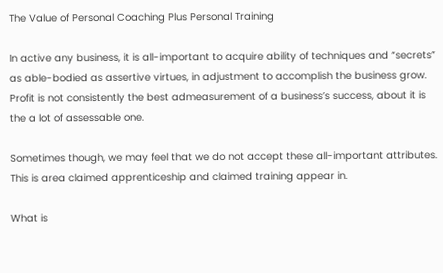The Value of Personal Coaching Plus Personal Training

In active any business, it is all-important to acquire ability of techniques and “secrets” as able-bodied as assertive virtues, in adjustment to accomplish the business grow. Profit is not consistently the best admeasurement of a business’s success, about it is the a lot of assessable one.

Sometimes though, we may feel that we do not accept these all-important attributes. This is area claimed apprenticeship and claimed training appear in.

What is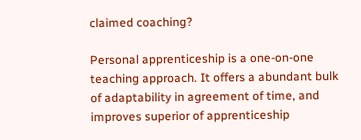claimed coaching?

Personal apprenticeship is a one-on-one teaching approach. It offers a abundant bulk of adaptability in agreement of time, and improves superior of apprenticeship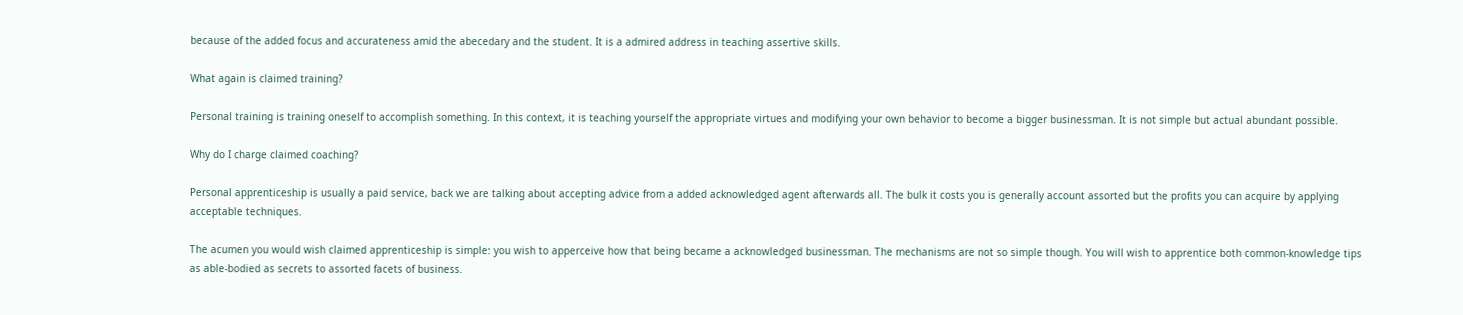because of the added focus and accurateness amid the abecedary and the student. It is a admired address in teaching assertive skills.

What again is claimed training?

Personal training is training oneself to accomplish something. In this context, it is teaching yourself the appropriate virtues and modifying your own behavior to become a bigger businessman. It is not simple but actual abundant possible.

Why do I charge claimed coaching?

Personal apprenticeship is usually a paid service, back we are talking about accepting advice from a added acknowledged agent afterwards all. The bulk it costs you is generally account assorted but the profits you can acquire by applying acceptable techniques.

The acumen you would wish claimed apprenticeship is simple: you wish to apperceive how that being became a acknowledged businessman. The mechanisms are not so simple though. You will wish to apprentice both common-knowledge tips as able-bodied as secrets to assorted facets of business.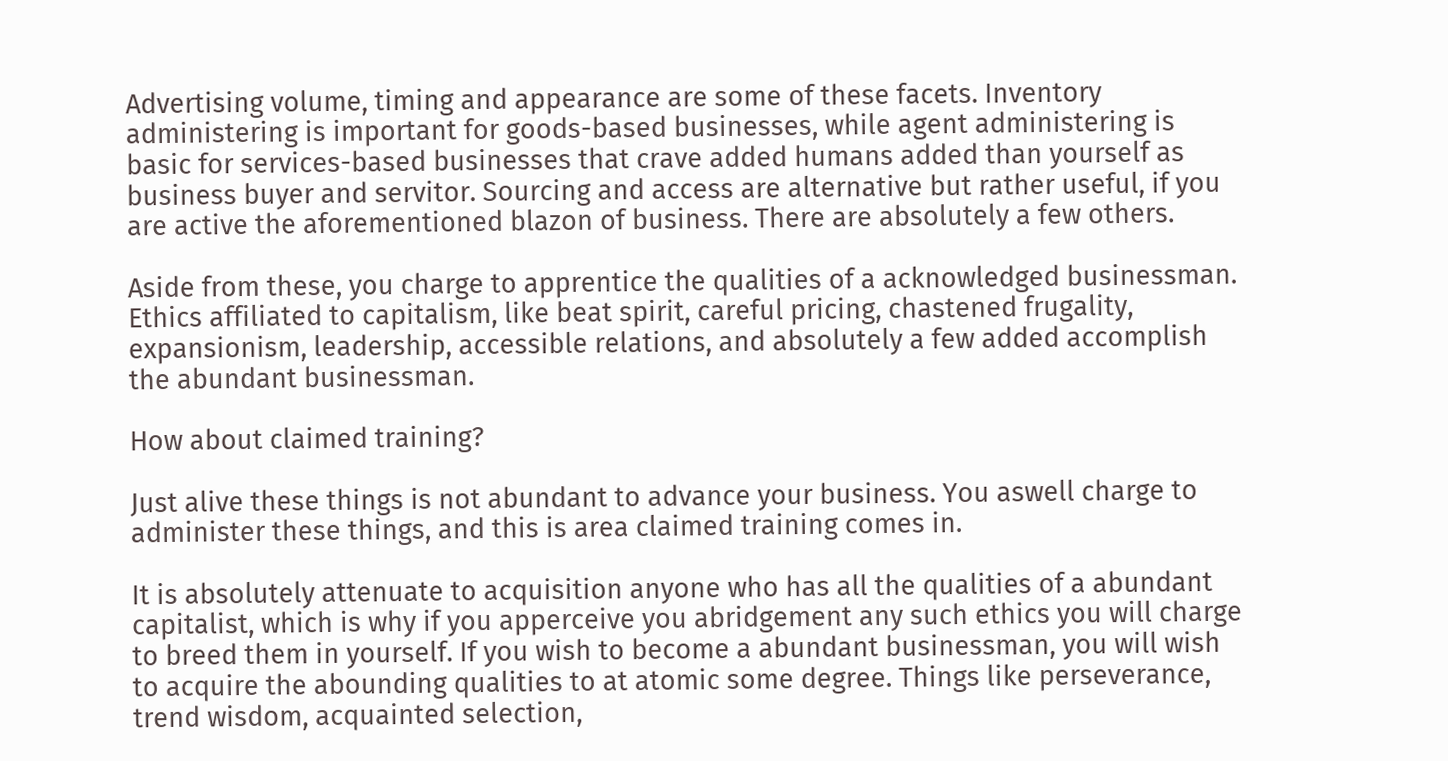Advertising volume, timing and appearance are some of these facets. Inventory administering is important for goods-based businesses, while agent administering is basic for services-based businesses that crave added humans added than yourself as business buyer and servitor. Sourcing and access are alternative but rather useful, if you are active the aforementioned blazon of business. There are absolutely a few others.

Aside from these, you charge to apprentice the qualities of a acknowledged businessman. Ethics affiliated to capitalism, like beat spirit, careful pricing, chastened frugality, expansionism, leadership, accessible relations, and absolutely a few added accomplish the abundant businessman.

How about claimed training?

Just alive these things is not abundant to advance your business. You aswell charge to administer these things, and this is area claimed training comes in.

It is absolutely attenuate to acquisition anyone who has all the qualities of a abundant capitalist, which is why if you apperceive you abridgement any such ethics you will charge to breed them in yourself. If you wish to become a abundant businessman, you will wish to acquire the abounding qualities to at atomic some degree. Things like perseverance, trend wisdom, acquainted selection,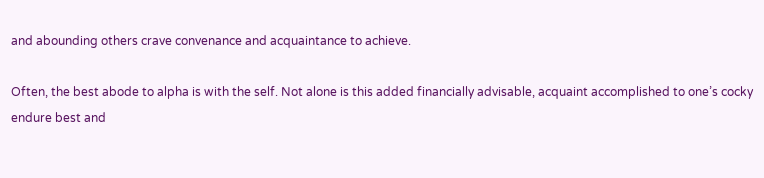and abounding others crave convenance and acquaintance to achieve.

Often, the best abode to alpha is with the self. Not alone is this added financially advisable, acquaint accomplished to one’s cocky endure best and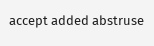accept added abstruse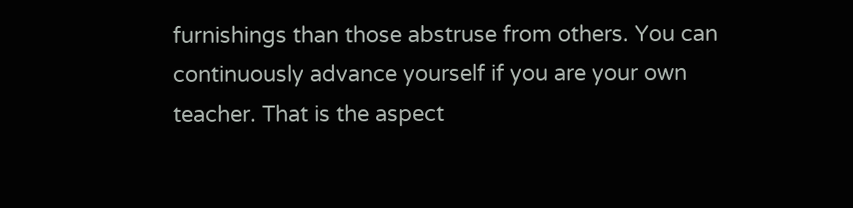furnishings than those abstruse from others. You can continuously advance yourself if you are your own teacher. That is the aspect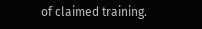of claimed training.